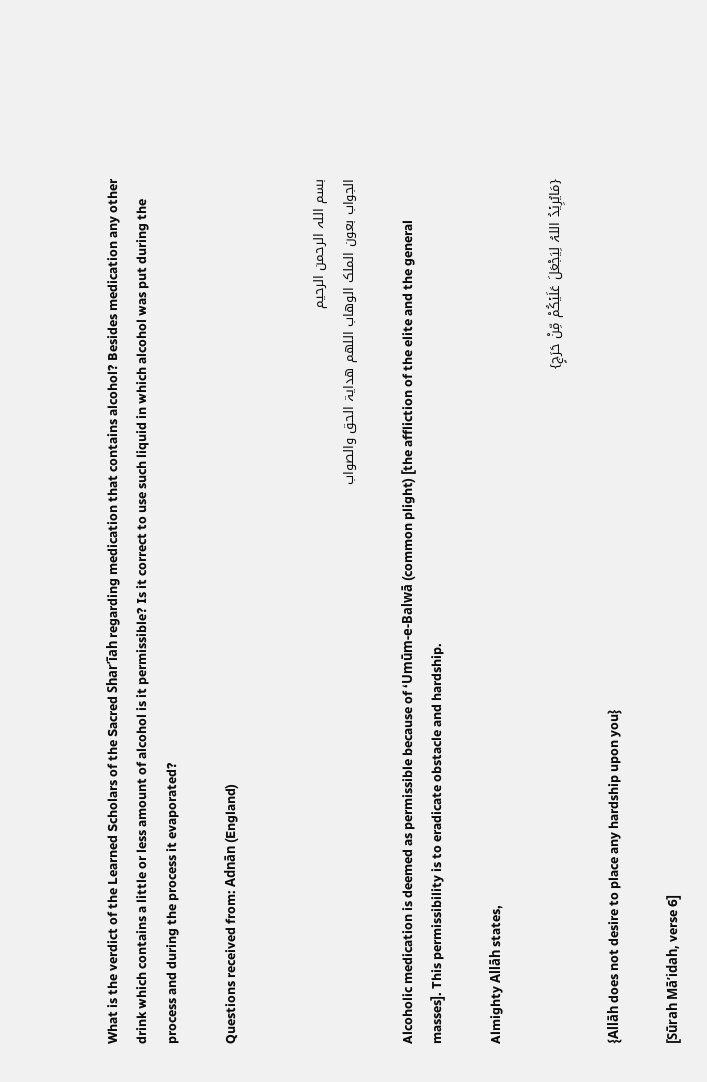What is the verdict of the Learned Scholars of the Sacred Shar’īah regarding medication that contains alcohol? Besides medication any other drink which contains a little or less amount of alcohol is it permissible? Is it correct to use such liquid in which alcohol was put during the process and during the process it evaporated?

Questions received from: Adnān (England)


بسم اللہ الرحمن الرحیم
الجواب بعون الملک الوھاب اللھم ھدایۃ الحق والصواب

Alcoholic medication is deemed as permissible because of ‘Umūm-e-Balwā (common plight) [the affliction of the elite and the general masses]. This permissibility is to eradicate obstacle and hardship.

Almighty Allāh states,

{مَایُرِیۡدُ اللہُ لِیَجْعَلَ عَلَیۡکُمْ مِّنْ حَرَجٍ}

{Allāh does not desire to place any hardship upon you}

[Sūrah Mā’idah, verse 6]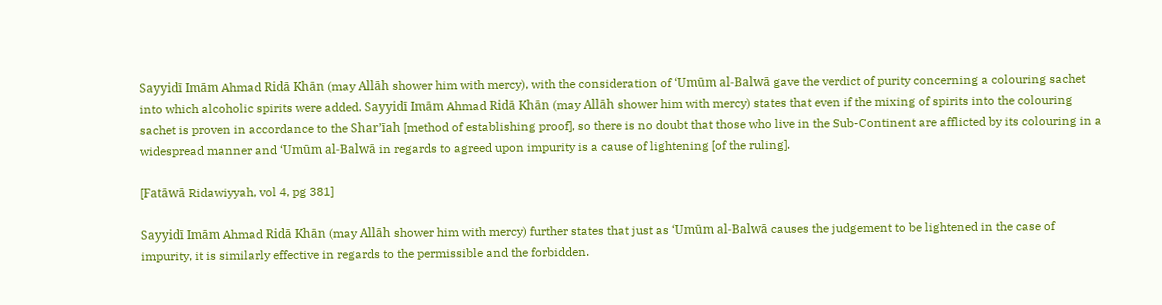Sayyidī Imām Ahmad Ridā Khān (may Allāh shower him with mercy), with the consideration of ‘Umūm al-Balwā gave the verdict of purity concerning a colouring sachet into which alcoholic spirits were added. Sayyidī Imām Ahmad Ridā Khān (may Allāh shower him with mercy) states that even if the mixing of spirits into the colouring sachet is proven in accordance to the Shar’īah [method of establishing proof], so there is no doubt that those who live in the Sub-Continent are afflicted by its colouring in a widespread manner and ‘Umūm al-Balwā in regards to agreed upon impurity is a cause of lightening [of the ruling].

[Fatāwā Ridawiyyah, vol 4, pg 381]

Sayyidī Imām Ahmad Ridā Khān (may Allāh shower him with mercy) further states that just as ‘Umūm al-Balwā causes the judgement to be lightened in the case of impurity, it is similarly effective in regards to the permissible and the forbidden.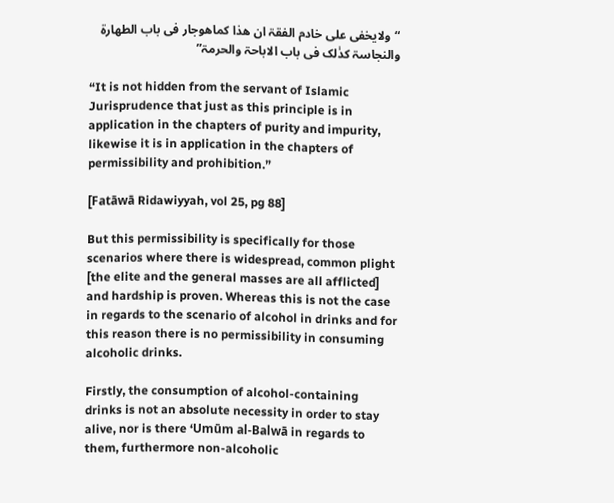“ولایخفی علی خادم الفقۃ ان ھذا کماھوجار فی باب الطھارۃ والنجاسۃ کذٰلک فی باب الاباحۃ والحرمۃ”

“It is not hidden from the servant of Islamic Jurisprudence that just as this principle is in application in the chapters of purity and impurity, likewise it is in application in the chapters of permissibility and prohibition.”

[Fatāwā Ridawiyyah, vol 25, pg 88]

But this permissibility is specifically for those scenarios where there is widespread, common plight [the elite and the general masses are all afflicted] and hardship is proven. Whereas this is not the case in regards to the scenario of alcohol in drinks and for this reason there is no permissibility in consuming alcoholic drinks.

Firstly, the consumption of alcohol-containing drinks is not an absolute necessity in order to stay alive, nor is there ‘Umūm al-Balwā in regards to them, furthermore non-alcoholic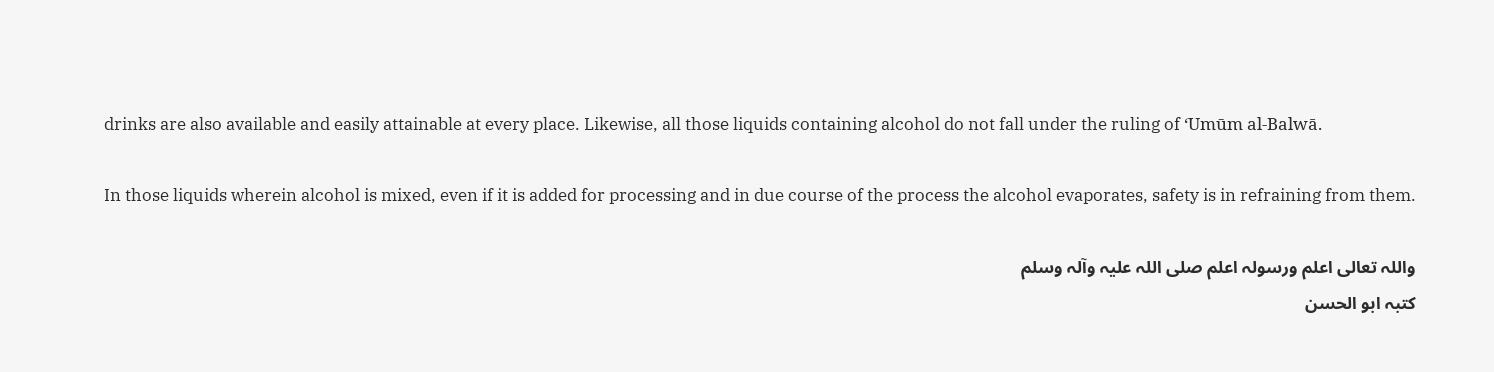drinks are also available and easily attainable at every place. Likewise, all those liquids containing alcohol do not fall under the ruling of ‘Umūm al-Balwā.

In those liquids wherein alcohol is mixed, even if it is added for processing and in due course of the process the alcohol evaporates, safety is in refraining from them.

واللہ تعالی اعلم ورسولہ اعلم صلی اللہ علیہ وآلہ وسلم
کتبہ ابو الحسن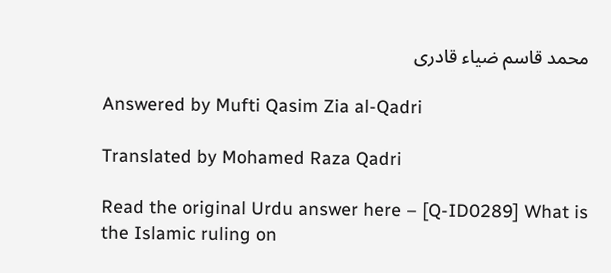محمد قاسم ضیاء قادری

Answered by Mufti Qasim Zia al-Qadri

Translated by Mohamed Raza Qadri

Read the original Urdu answer here – [Q-ID0289] What is the Islamic ruling on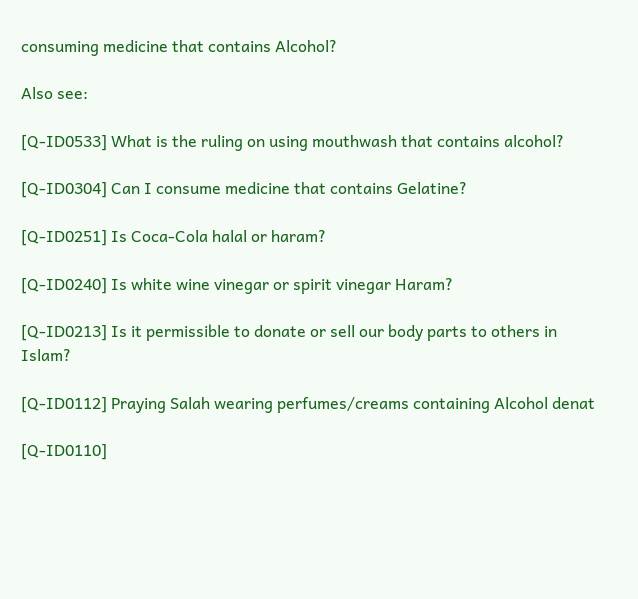consuming medicine that contains Alcohol?

Also see:

[Q-ID0533] What is the ruling on using mouthwash that contains alcohol?

[Q-ID0304] Can I consume medicine that contains Gelatine?

[Q-ID0251] Is Coca-Cola halal or haram?

[Q-ID0240] Is white wine vinegar or spirit vinegar Haram?

[Q-ID0213] Is it permissible to donate or sell our body parts to others in Islam?

[Q-ID0112] Praying Salah wearing perfumes/creams containing Alcohol denat

[Q-ID0110]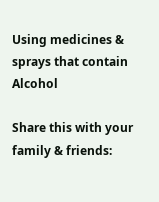Using medicines & sprays that contain Alcohol

Share this with your family & friends: